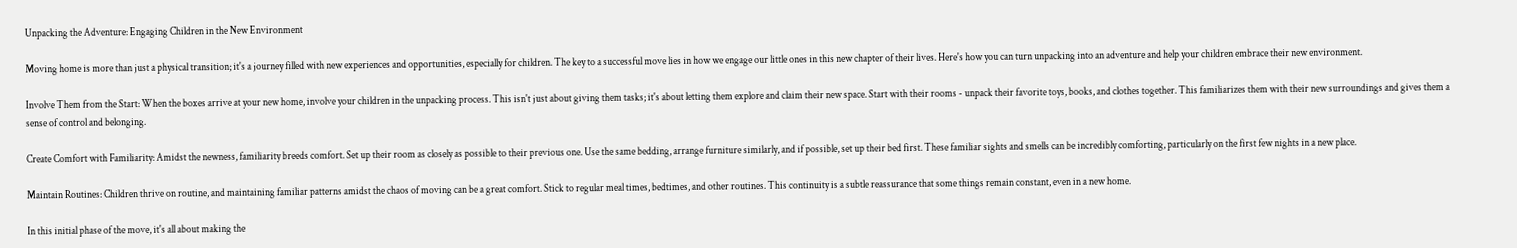Unpacking the Adventure: Engaging Children in the New Environment

Moving home is more than just a physical transition; it's a journey filled with new experiences and opportunities, especially for children. The key to a successful move lies in how we engage our little ones in this new chapter of their lives. Here's how you can turn unpacking into an adventure and help your children embrace their new environment.

Involve Them from the Start: When the boxes arrive at your new home, involve your children in the unpacking process. This isn't just about giving them tasks; it's about letting them explore and claim their new space. Start with their rooms - unpack their favorite toys, books, and clothes together. This familiarizes them with their new surroundings and gives them a sense of control and belonging.

Create Comfort with Familiarity: Amidst the newness, familiarity breeds comfort. Set up their room as closely as possible to their previous one. Use the same bedding, arrange furniture similarly, and if possible, set up their bed first. These familiar sights and smells can be incredibly comforting, particularly on the first few nights in a new place.

Maintain Routines: Children thrive on routine, and maintaining familiar patterns amidst the chaos of moving can be a great comfort. Stick to regular meal times, bedtimes, and other routines. This continuity is a subtle reassurance that some things remain constant, even in a new home.

In this initial phase of the move, it's all about making the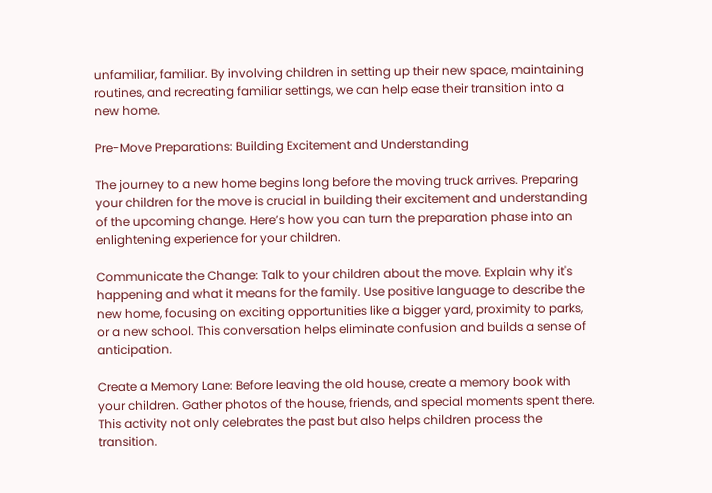unfamiliar, familiar. By involving children in setting up their new space, maintaining routines, and recreating familiar settings, we can help ease their transition into a new home.

Pre-Move Preparations: Building Excitement and Understanding

The journey to a new home begins long before the moving truck arrives. Preparing your children for the move is crucial in building their excitement and understanding of the upcoming change. Here’s how you can turn the preparation phase into an enlightening experience for your children.

Communicate the Change: Talk to your children about the move. Explain why it's happening and what it means for the family. Use positive language to describe the new home, focusing on exciting opportunities like a bigger yard, proximity to parks, or a new school. This conversation helps eliminate confusion and builds a sense of anticipation.

Create a Memory Lane: Before leaving the old house, create a memory book with your children. Gather photos of the house, friends, and special moments spent there. This activity not only celebrates the past but also helps children process the transition.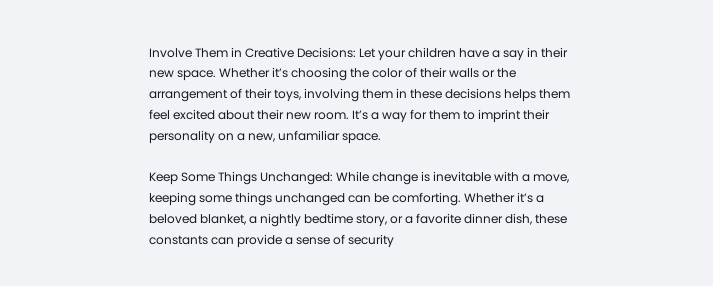Involve Them in Creative Decisions: Let your children have a say in their new space. Whether it’s choosing the color of their walls or the arrangement of their toys, involving them in these decisions helps them feel excited about their new room. It’s a way for them to imprint their personality on a new, unfamiliar space.

Keep Some Things Unchanged: While change is inevitable with a move, keeping some things unchanged can be comforting. Whether it’s a beloved blanket, a nightly bedtime story, or a favorite dinner dish, these constants can provide a sense of security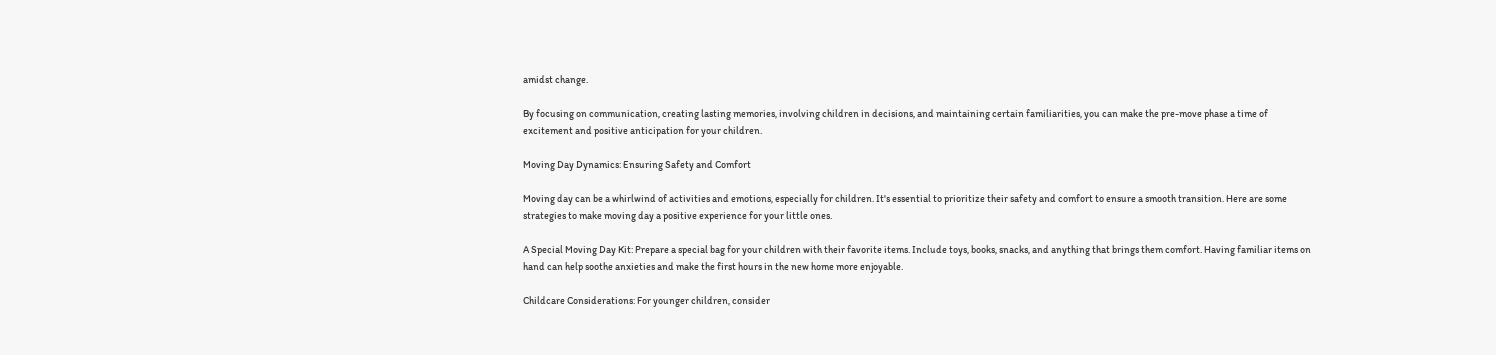amidst change.

By focusing on communication, creating lasting memories, involving children in decisions, and maintaining certain familiarities, you can make the pre-move phase a time of excitement and positive anticipation for your children.

Moving Day Dynamics: Ensuring Safety and Comfort

Moving day can be a whirlwind of activities and emotions, especially for children. It's essential to prioritize their safety and comfort to ensure a smooth transition. Here are some strategies to make moving day a positive experience for your little ones.

A Special Moving Day Kit: Prepare a special bag for your children with their favorite items. Include toys, books, snacks, and anything that brings them comfort. Having familiar items on hand can help soothe anxieties and make the first hours in the new home more enjoyable.

Childcare Considerations: For younger children, consider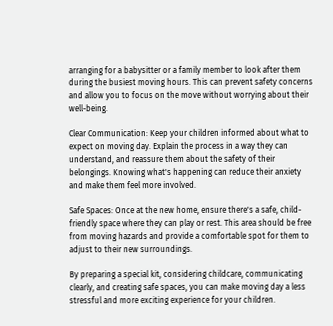arranging for a babysitter or a family member to look after them during the busiest moving hours. This can prevent safety concerns and allow you to focus on the move without worrying about their well-being.

Clear Communication: Keep your children informed about what to expect on moving day. Explain the process in a way they can understand, and reassure them about the safety of their belongings. Knowing what's happening can reduce their anxiety and make them feel more involved.

Safe Spaces: Once at the new home, ensure there's a safe, child-friendly space where they can play or rest. This area should be free from moving hazards and provide a comfortable spot for them to adjust to their new surroundings.

By preparing a special kit, considering childcare, communicating clearly, and creating safe spaces, you can make moving day a less stressful and more exciting experience for your children.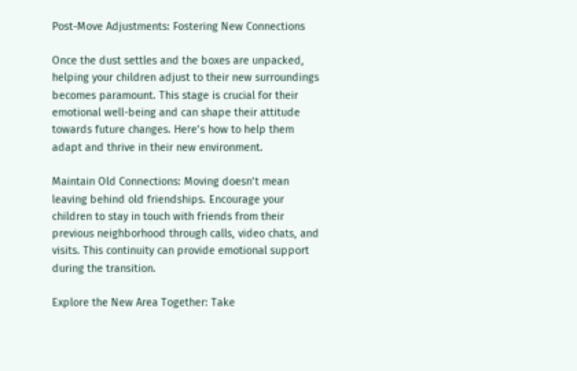Post-Move Adjustments: Fostering New Connections

Once the dust settles and the boxes are unpacked, helping your children adjust to their new surroundings becomes paramount. This stage is crucial for their emotional well-being and can shape their attitude towards future changes. Here’s how to help them adapt and thrive in their new environment.

Maintain Old Connections: Moving doesn’t mean leaving behind old friendships. Encourage your children to stay in touch with friends from their previous neighborhood through calls, video chats, and visits. This continuity can provide emotional support during the transition.

Explore the New Area Together: Take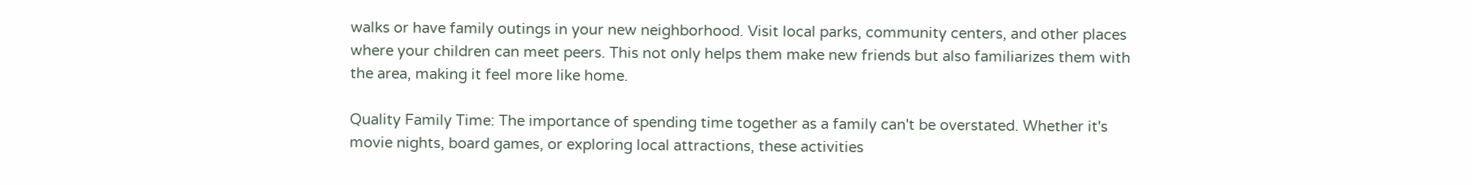walks or have family outings in your new neighborhood. Visit local parks, community centers, and other places where your children can meet peers. This not only helps them make new friends but also familiarizes them with the area, making it feel more like home.

Quality Family Time: The importance of spending time together as a family can't be overstated. Whether it's movie nights, board games, or exploring local attractions, these activities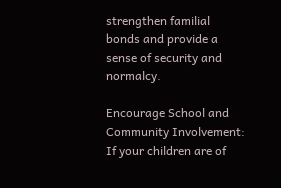strengthen familial bonds and provide a sense of security and normalcy.

Encourage School and Community Involvement: If your children are of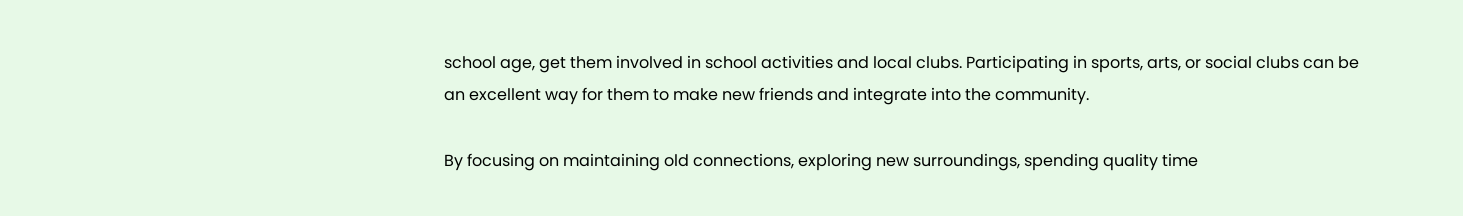school age, get them involved in school activities and local clubs. Participating in sports, arts, or social clubs can be an excellent way for them to make new friends and integrate into the community.

By focusing on maintaining old connections, exploring new surroundings, spending quality time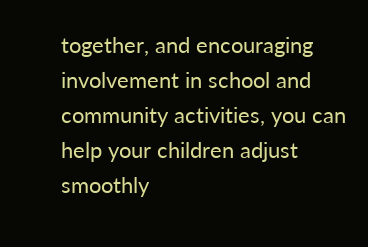together, and encouraging involvement in school and community activities, you can help your children adjust smoothly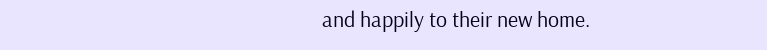and happily to their new home.